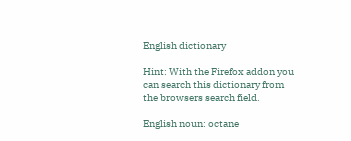English dictionary

Hint: With the Firefox addon you can search this dictionary from the browsers search field.

English noun: octane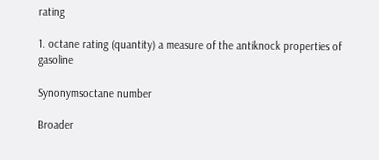rating

1. octane rating (quantity) a measure of the antiknock properties of gasoline

Synonymsoctane number

Broader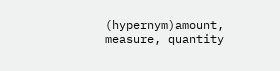(hypernym)amount, measure, quantity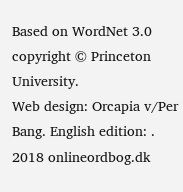Based on WordNet 3.0 copyright © Princeton University.
Web design: Orcapia v/Per Bang. English edition: .
2018 onlineordbog.dk